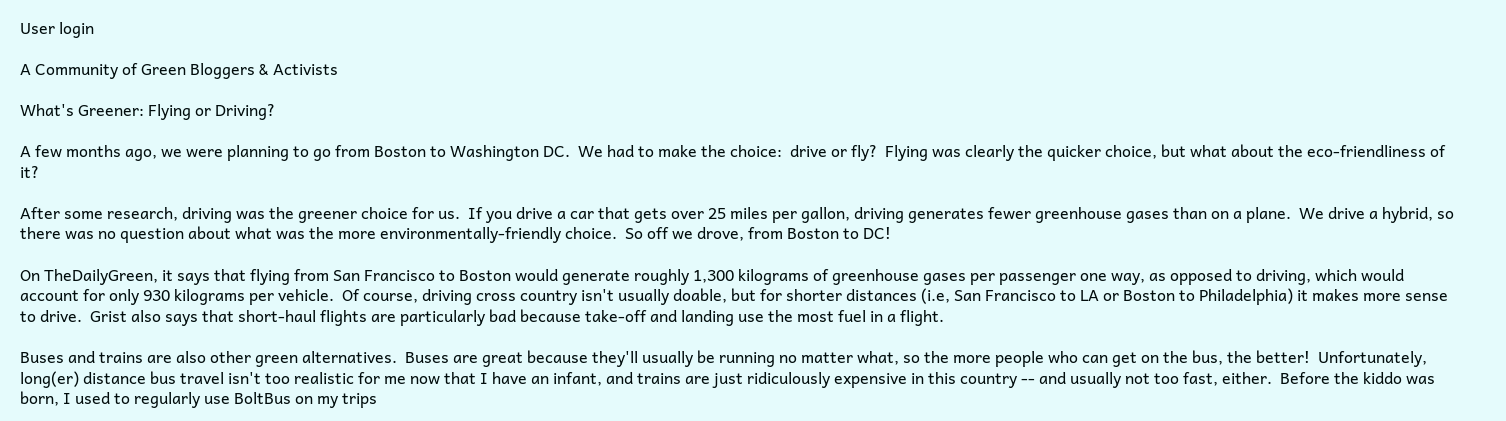User login

A Community of Green Bloggers & Activists

What's Greener: Flying or Driving?

A few months ago, we were planning to go from Boston to Washington DC.  We had to make the choice:  drive or fly?  Flying was clearly the quicker choice, but what about the eco-friendliness of it?

After some research, driving was the greener choice for us.  If you drive a car that gets over 25 miles per gallon, driving generates fewer greenhouse gases than on a plane.  We drive a hybrid, so there was no question about what was the more environmentally-friendly choice.  So off we drove, from Boston to DC!

On TheDailyGreen, it says that flying from San Francisco to Boston would generate roughly 1,300 kilograms of greenhouse gases per passenger one way, as opposed to driving, which would account for only 930 kilograms per vehicle.  Of course, driving cross country isn't usually doable, but for shorter distances (i.e, San Francisco to LA or Boston to Philadelphia) it makes more sense to drive.  Grist also says that short-haul flights are particularly bad because take-off and landing use the most fuel in a flight.

Buses and trains are also other green alternatives.  Buses are great because they'll usually be running no matter what, so the more people who can get on the bus, the better!  Unfortunately, long(er) distance bus travel isn't too realistic for me now that I have an infant, and trains are just ridiculously expensive in this country -- and usually not too fast, either.  Before the kiddo was born, I used to regularly use BoltBus on my trips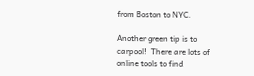from Boston to NYC.

Another green tip is to carpool!  There are lots of online tools to find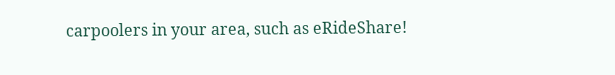carpoolers in your area, such as eRideShare!